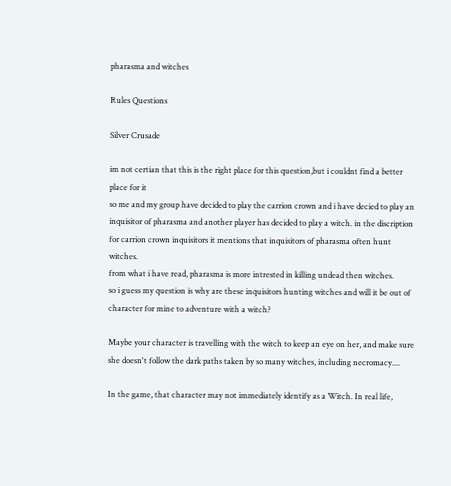pharasma and witches

Rules Questions

Silver Crusade

im not certian that this is the right place for this question,but i couldnt find a better place for it
so me and my group have decided to play the carrion crown and i have decied to play an inquisitor of pharasma and another player has decided to play a witch. in the discription for carrion crown inquisitors it mentions that inquisitors of pharasma often hunt witches.
from what i have read, pharasma is more intrested in killing undead then witches.
so i guess my question is why are these inquisitors hunting witches and will it be out of character for mine to adventure with a witch?

Maybe your character is travelling with the witch to keep an eye on her, and make sure she doesn't follow the dark paths taken by so many witches, including necromacy....

In the game, that character may not immediately identify as a Witch. In real life,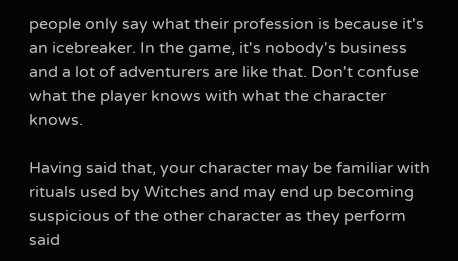people only say what their profession is because it's an icebreaker. In the game, it's nobody's business and a lot of adventurers are like that. Don't confuse what the player knows with what the character knows.

Having said that, your character may be familiar with rituals used by Witches and may end up becoming suspicious of the other character as they perform said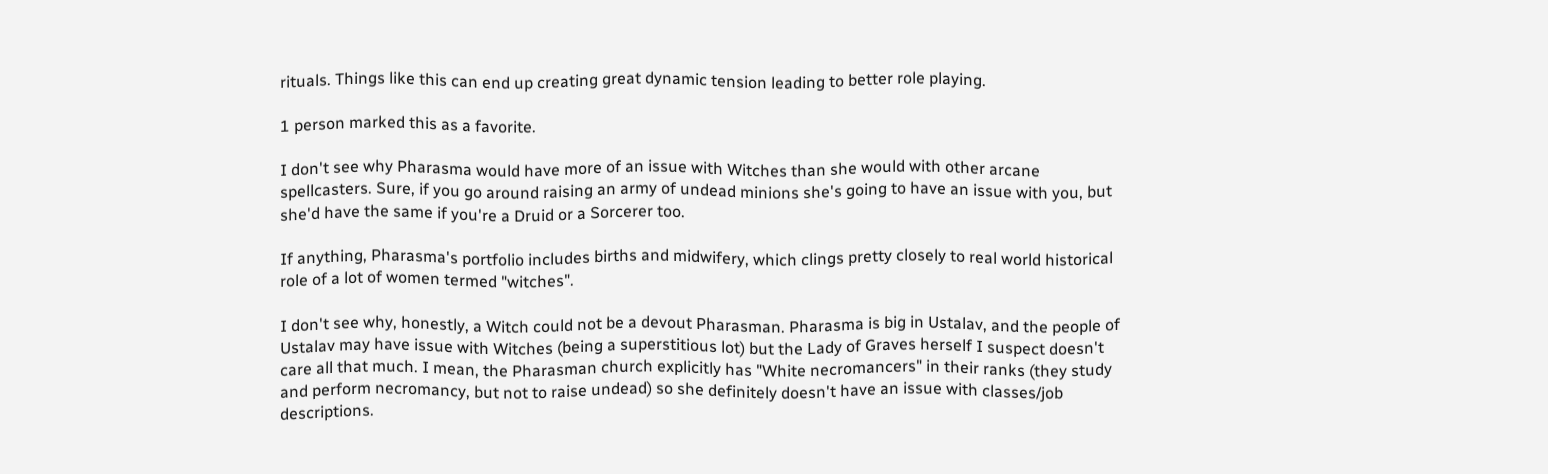rituals. Things like this can end up creating great dynamic tension leading to better role playing.

1 person marked this as a favorite.

I don't see why Pharasma would have more of an issue with Witches than she would with other arcane spellcasters. Sure, if you go around raising an army of undead minions she's going to have an issue with you, but she'd have the same if you're a Druid or a Sorcerer too.

If anything, Pharasma's portfolio includes births and midwifery, which clings pretty closely to real world historical role of a lot of women termed "witches".

I don't see why, honestly, a Witch could not be a devout Pharasman. Pharasma is big in Ustalav, and the people of Ustalav may have issue with Witches (being a superstitious lot) but the Lady of Graves herself I suspect doesn't care all that much. I mean, the Pharasman church explicitly has "White necromancers" in their ranks (they study and perform necromancy, but not to raise undead) so she definitely doesn't have an issue with classes/job descriptions.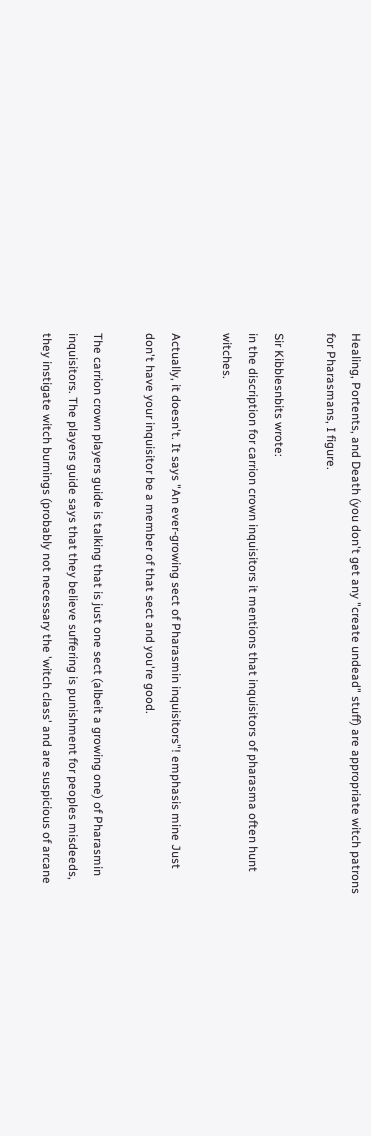Healing, Portents, and Death (you don't get any "create undead" stuff) are appropriate witch patrons for Pharasmans, I figure.

Sir Kibblesnbits wrote:
in the discription for carrion crown inquisitors it mentions that inquisitors of pharasma often hunt witches.

Actually, it doesn't. It says "An ever-growing sect of Pharasmin inquisitors"! emphasis mine Just don't have your inquisitor be a member of that sect and you're good.

The carrion crown players guide is talking that is just one sect (albeit a growing one) of Pharasmin inquisitors. The players guide says that they believe suffering is punishment for peoples misdeeds, they instigate witch burnings (probably not necessary the 'witch class' and are suspicious of arcane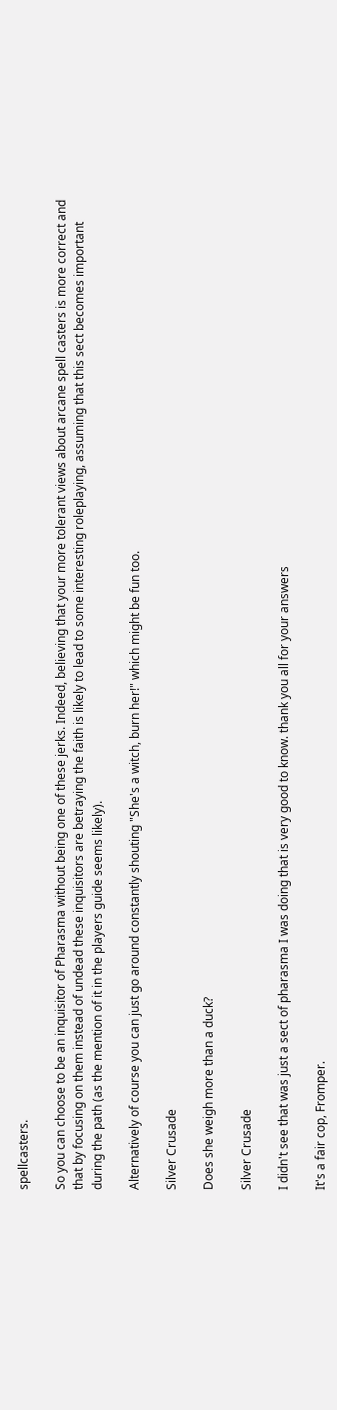spellcasters.

So you can choose to be an inquisitor of Pharasma without being one of these jerks. Indeed, believing that your more tolerant views about arcane spell casters is more correct and that by focusing on them instead of undead these inquisitors are betraying the faith is likely to lead to some interesting roleplaying, assuming that this sect becomes important during the path (as the mention of it in the players guide seems likely).

Alternatively of course you can just go around constantly shouting "She's a witch, burn her!" which might be fun too.

Silver Crusade

Does she weigh more than a duck?

Silver Crusade

I didn't see that was just a sect of pharasma I was doing that is very good to know. thank you all for your answers

It's a fair cop, Fromper.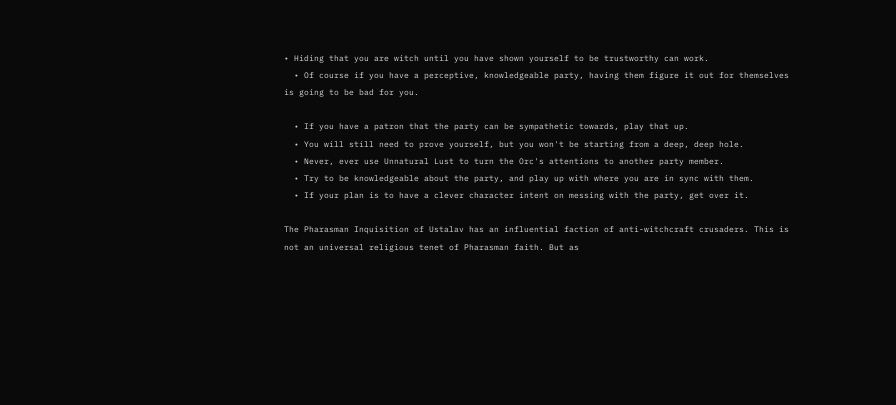• Hiding that you are witch until you have shown yourself to be trustworthy can work.
  • Of course if you have a perceptive, knowledgeable party, having them figure it out for themselves is going to be bad for you.

  • If you have a patron that the party can be sympathetic towards, play that up.
  • You will still need to prove yourself, but you won't be starting from a deep, deep hole.
  • Never, ever use Unnatural Lust to turn the Orc's attentions to another party member.
  • Try to be knowledgeable about the party, and play up with where you are in sync with them.
  • If your plan is to have a clever character intent on messing with the party, get over it.

The Pharasman Inquisition of Ustalav has an influential faction of anti-witchcraft crusaders. This is not an universal religious tenet of Pharasman faith. But as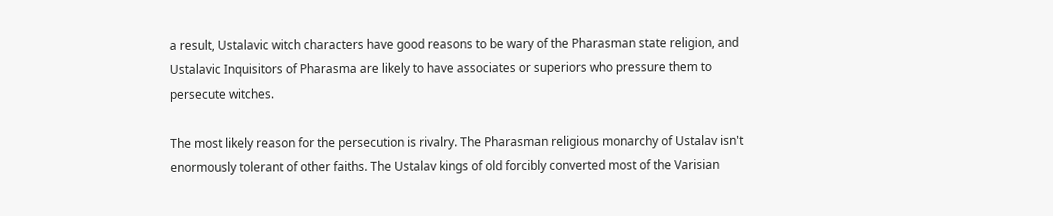a result, Ustalavic witch characters have good reasons to be wary of the Pharasman state religion, and Ustalavic Inquisitors of Pharasma are likely to have associates or superiors who pressure them to persecute witches.

The most likely reason for the persecution is rivalry. The Pharasman religious monarchy of Ustalav isn't enormously tolerant of other faiths. The Ustalav kings of old forcibly converted most of the Varisian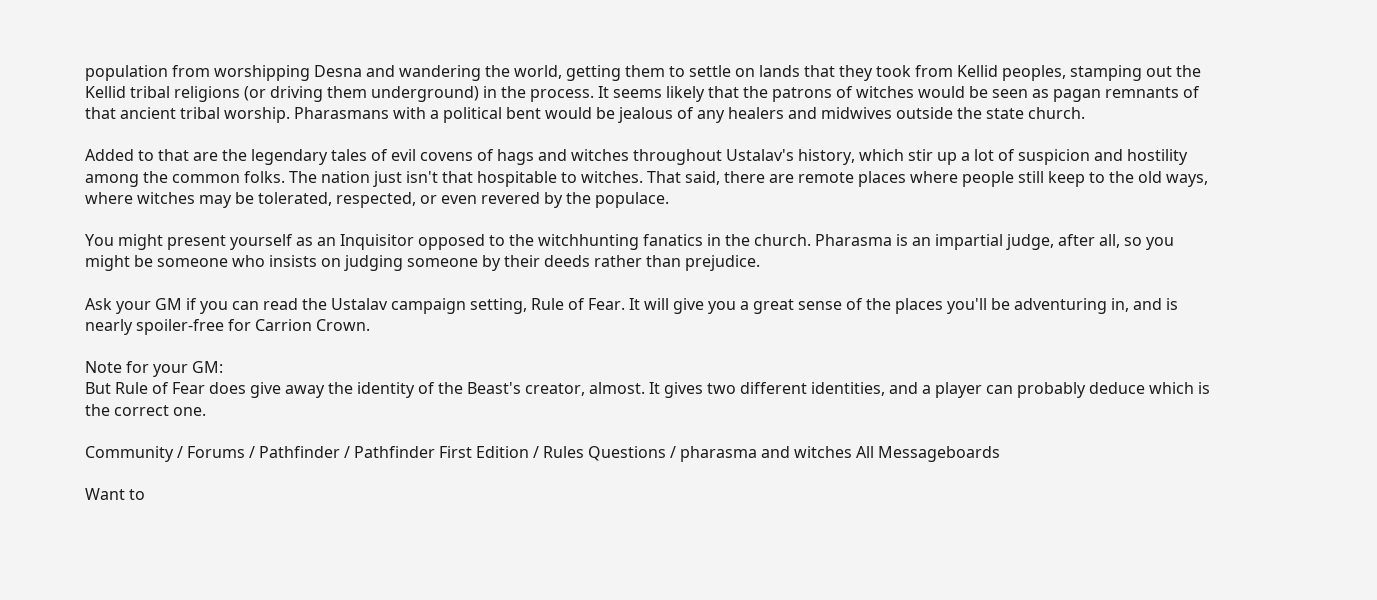population from worshipping Desna and wandering the world, getting them to settle on lands that they took from Kellid peoples, stamping out the Kellid tribal religions (or driving them underground) in the process. It seems likely that the patrons of witches would be seen as pagan remnants of that ancient tribal worship. Pharasmans with a political bent would be jealous of any healers and midwives outside the state church.

Added to that are the legendary tales of evil covens of hags and witches throughout Ustalav's history, which stir up a lot of suspicion and hostility among the common folks. The nation just isn't that hospitable to witches. That said, there are remote places where people still keep to the old ways, where witches may be tolerated, respected, or even revered by the populace.

You might present yourself as an Inquisitor opposed to the witchhunting fanatics in the church. Pharasma is an impartial judge, after all, so you might be someone who insists on judging someone by their deeds rather than prejudice.

Ask your GM if you can read the Ustalav campaign setting, Rule of Fear. It will give you a great sense of the places you'll be adventuring in, and is nearly spoiler-free for Carrion Crown.

Note for your GM:
But Rule of Fear does give away the identity of the Beast's creator, almost. It gives two different identities, and a player can probably deduce which is the correct one.

Community / Forums / Pathfinder / Pathfinder First Edition / Rules Questions / pharasma and witches All Messageboards

Want to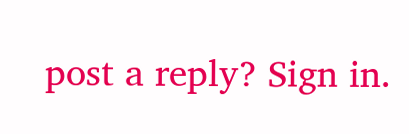post a reply? Sign in.